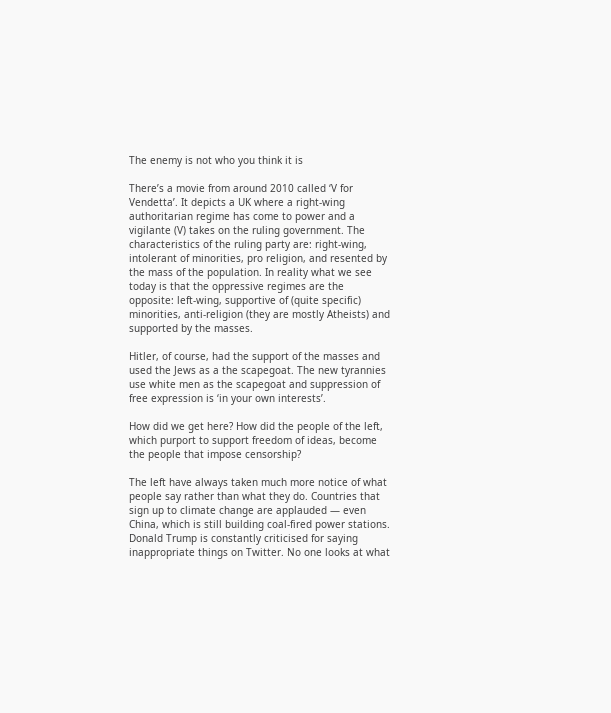The enemy is not who you think it is

There’s a movie from around 2010 called ‘V for Vendetta’. It depicts a UK where a right-wing authoritarian regime has come to power and a vigilante (V) takes on the ruling government. The characteristics of the ruling party are: right-wing, intolerant of minorities, pro religion, and resented by the mass of the population. In reality what we see today is that the oppressive regimes are the opposite: left-wing, supportive of (quite specific) minorities, anti-religion (they are mostly Atheists) and supported by the masses.

Hitler, of course, had the support of the masses and used the Jews as a the scapegoat. The new tyrannies use white men as the scapegoat and suppression of free expression is ‘in your own interests’.

How did we get here? How did the people of the left, which purport to support freedom of ideas, become the people that impose censorship?

The left have always taken much more notice of what people say rather than what they do. Countries that sign up to climate change are applauded — even China, which is still building coal-fired power stations. Donald Trump is constantly criticised for saying inappropriate things on Twitter. No one looks at what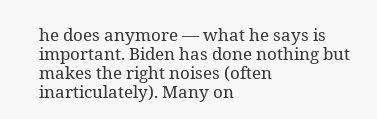he does anymore — what he says is important. Biden has done nothing but makes the right noises (often inarticulately). Many on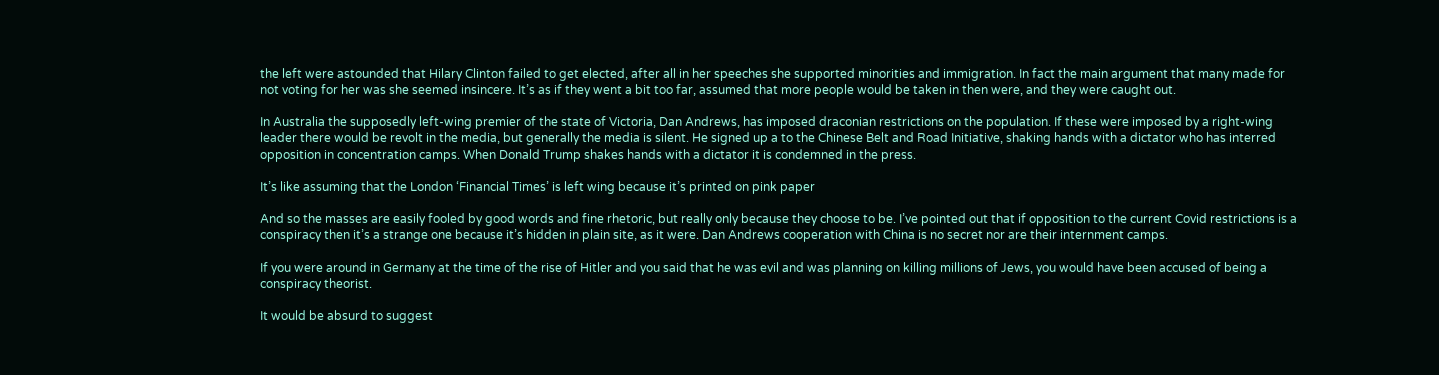the left were astounded that Hilary Clinton failed to get elected, after all in her speeches she supported minorities and immigration. In fact the main argument that many made for not voting for her was she seemed insincere. It’s as if they went a bit too far, assumed that more people would be taken in then were, and they were caught out.

In Australia the supposedly left-wing premier of the state of Victoria, Dan Andrews, has imposed draconian restrictions on the population. If these were imposed by a right-wing leader there would be revolt in the media, but generally the media is silent. He signed up a to the Chinese Belt and Road Initiative, shaking hands with a dictator who has interred opposition in concentration camps. When Donald Trump shakes hands with a dictator it is condemned in the press.

It’s like assuming that the London ‘Financial Times’ is left wing because it’s printed on pink paper

And so the masses are easily fooled by good words and fine rhetoric, but really only because they choose to be. I’ve pointed out that if opposition to the current Covid restrictions is a conspiracy then it’s a strange one because it’s hidden in plain site, as it were. Dan Andrews cooperation with China is no secret nor are their internment camps.

If you were around in Germany at the time of the rise of Hitler and you said that he was evil and was planning on killing millions of Jews, you would have been accused of being a conspiracy theorist.

It would be absurd to suggest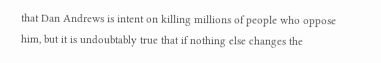that Dan Andrews is intent on killing millions of people who oppose him, but it is undoubtably true that if nothing else changes the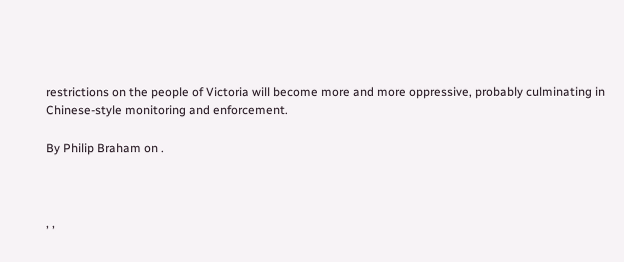restrictions on the people of Victoria will become more and more oppressive, probably culminating in Chinese-style monitoring and enforcement.

By Philip Braham on .



, ,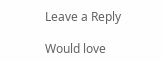Leave a Reply

Would love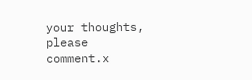your thoughts, please comment.x